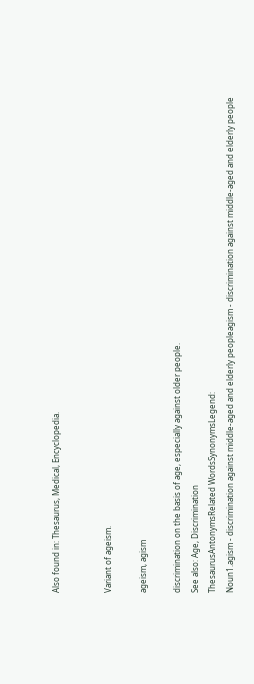Also found in: Thesaurus, Medical, Encyclopedia.


Variant of ageism.

ageism, agism

discrimination on the basis of age, especially against older people.
See also: Age, Discrimination
ThesaurusAntonymsRelated WordsSynonymsLegend:
Noun1.agism - discrimination against middle-aged and elderly peopleagism - discrimination against middle-aged and elderly people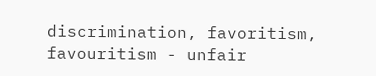discrimination, favoritism, favouritism - unfair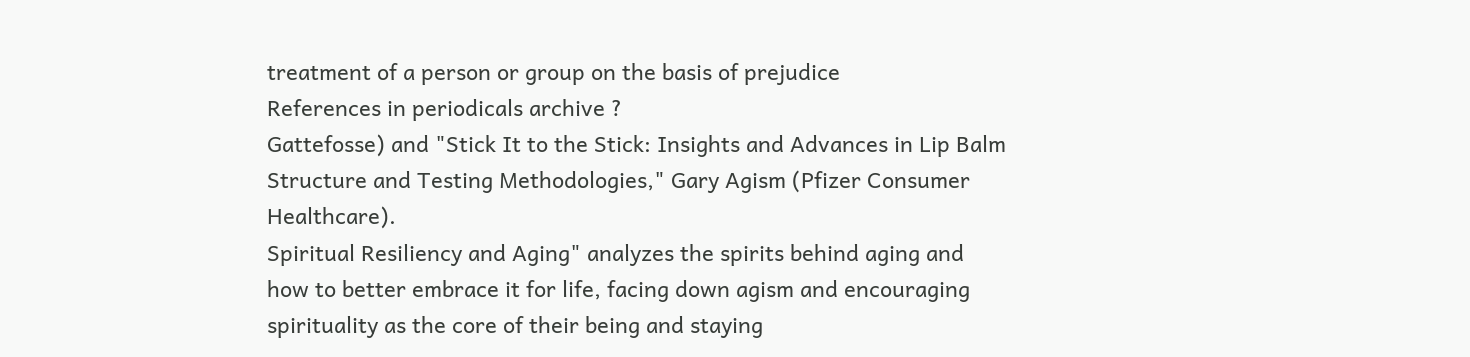treatment of a person or group on the basis of prejudice
References in periodicals archive ?
Gattefosse) and "Stick It to the Stick: Insights and Advances in Lip Balm Structure and Testing Methodologies," Gary Agism (Pfizer Consumer Healthcare).
Spiritual Resiliency and Aging" analyzes the spirits behind aging and how to better embrace it for life, facing down agism and encouraging spirituality as the core of their being and staying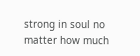strong in soul no matter how much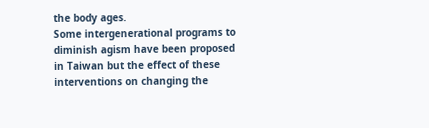the body ages.
Some intergenerational programs to diminish agism have been proposed in Taiwan but the effect of these interventions on changing the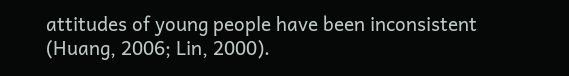attitudes of young people have been inconsistent (Huang, 2006; Lin, 2000).